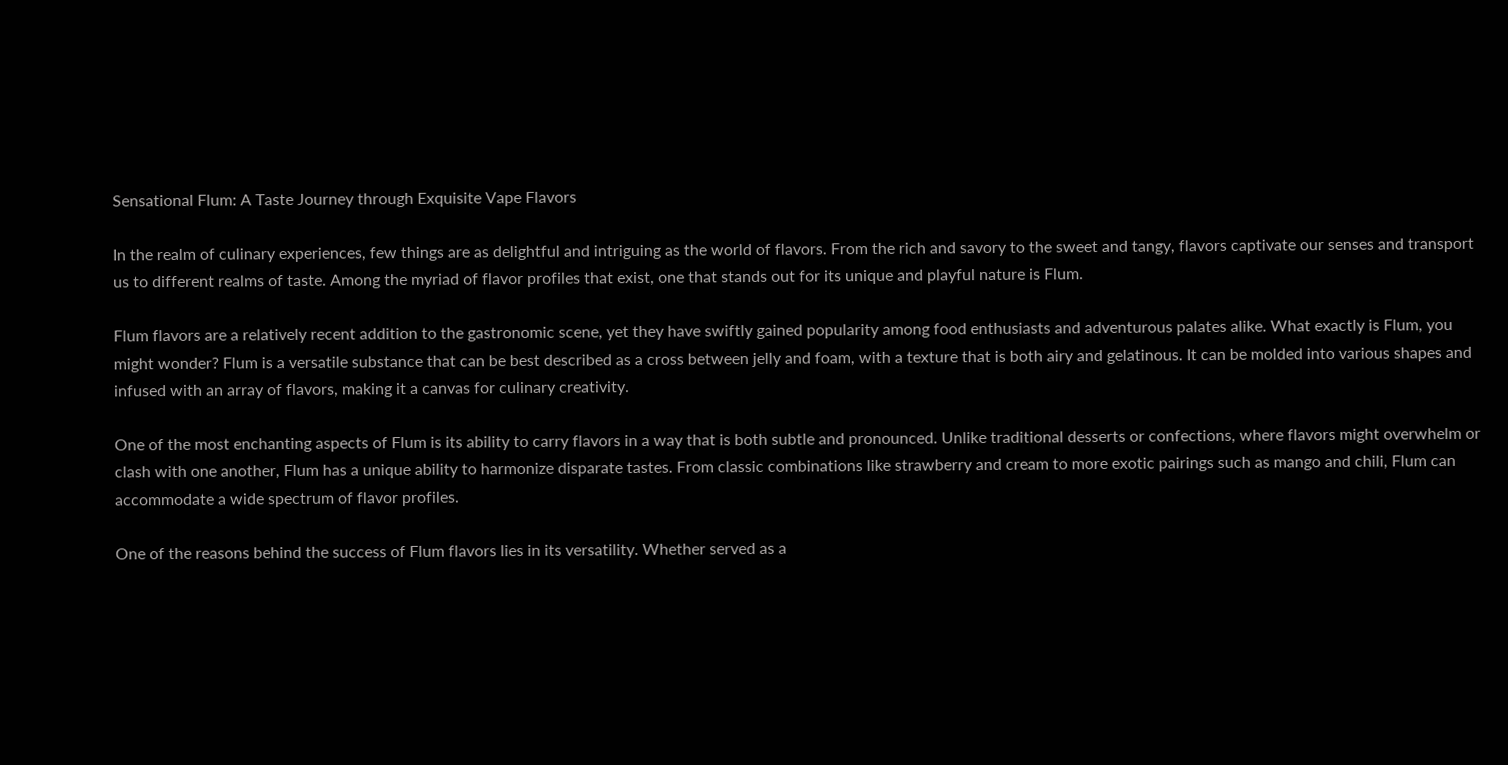Sensational Flum: A Taste Journey through Exquisite Vape Flavors

In the realm of culinary experiences, few things are as delightful and intriguing as the world of flavors. From the rich and savory to the sweet and tangy, flavors captivate our senses and transport us to different realms of taste. Among the myriad of flavor profiles that exist, one that stands out for its unique and playful nature is Flum.

Flum flavors are a relatively recent addition to the gastronomic scene, yet they have swiftly gained popularity among food enthusiasts and adventurous palates alike. What exactly is Flum, you might wonder? Flum is a versatile substance that can be best described as a cross between jelly and foam, with a texture that is both airy and gelatinous. It can be molded into various shapes and infused with an array of flavors, making it a canvas for culinary creativity.

One of the most enchanting aspects of Flum is its ability to carry flavors in a way that is both subtle and pronounced. Unlike traditional desserts or confections, where flavors might overwhelm or clash with one another, Flum has a unique ability to harmonize disparate tastes. From classic combinations like strawberry and cream to more exotic pairings such as mango and chili, Flum can accommodate a wide spectrum of flavor profiles.

One of the reasons behind the success of Flum flavors lies in its versatility. Whether served as a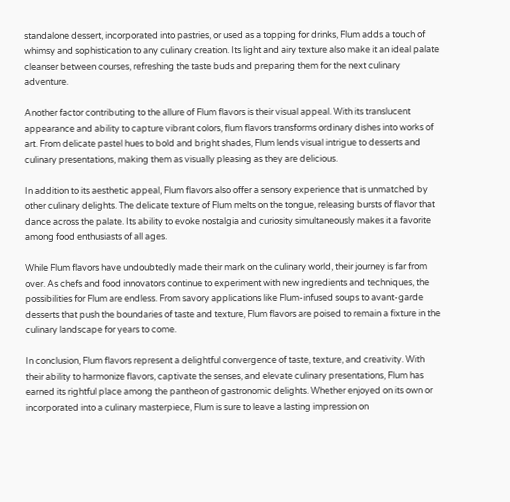standalone dessert, incorporated into pastries, or used as a topping for drinks, Flum adds a touch of whimsy and sophistication to any culinary creation. Its light and airy texture also make it an ideal palate cleanser between courses, refreshing the taste buds and preparing them for the next culinary adventure.

Another factor contributing to the allure of Flum flavors is their visual appeal. With its translucent appearance and ability to capture vibrant colors, flum flavors transforms ordinary dishes into works of art. From delicate pastel hues to bold and bright shades, Flum lends visual intrigue to desserts and culinary presentations, making them as visually pleasing as they are delicious.

In addition to its aesthetic appeal, Flum flavors also offer a sensory experience that is unmatched by other culinary delights. The delicate texture of Flum melts on the tongue, releasing bursts of flavor that dance across the palate. Its ability to evoke nostalgia and curiosity simultaneously makes it a favorite among food enthusiasts of all ages.

While Flum flavors have undoubtedly made their mark on the culinary world, their journey is far from over. As chefs and food innovators continue to experiment with new ingredients and techniques, the possibilities for Flum are endless. From savory applications like Flum-infused soups to avant-garde desserts that push the boundaries of taste and texture, Flum flavors are poised to remain a fixture in the culinary landscape for years to come.

In conclusion, Flum flavors represent a delightful convergence of taste, texture, and creativity. With their ability to harmonize flavors, captivate the senses, and elevate culinary presentations, Flum has earned its rightful place among the pantheon of gastronomic delights. Whether enjoyed on its own or incorporated into a culinary masterpiece, Flum is sure to leave a lasting impression on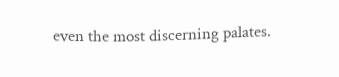even the most discerning palates.